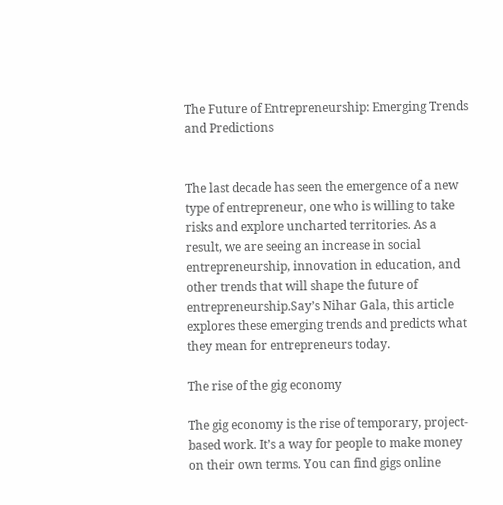The Future of Entrepreneurship: Emerging Trends and Predictions


The last decade has seen the emergence of a new type of entrepreneur, one who is willing to take risks and explore uncharted territories. As a result, we are seeing an increase in social entrepreneurship, innovation in education, and other trends that will shape the future of entrepreneurship.Say’s Nihar Gala, this article explores these emerging trends and predicts what they mean for entrepreneurs today.

The rise of the gig economy

The gig economy is the rise of temporary, project-based work. It’s a way for people to make money on their own terms. You can find gigs online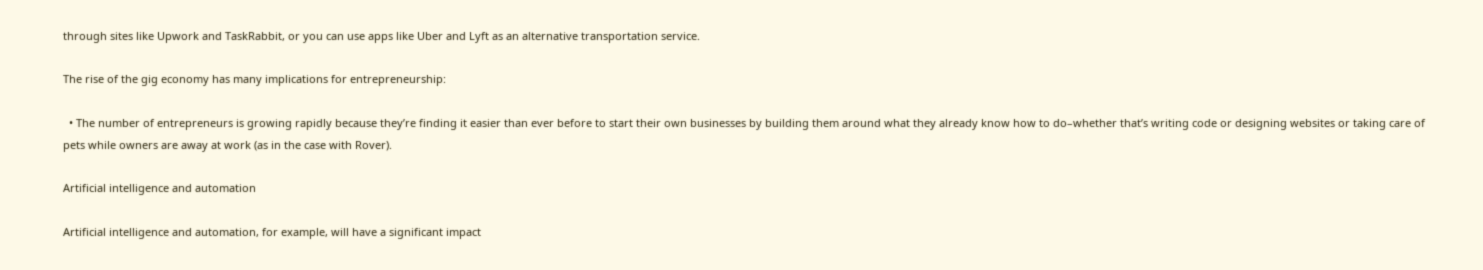through sites like Upwork and TaskRabbit, or you can use apps like Uber and Lyft as an alternative transportation service.

The rise of the gig economy has many implications for entrepreneurship:

  • The number of entrepreneurs is growing rapidly because they’re finding it easier than ever before to start their own businesses by building them around what they already know how to do–whether that’s writing code or designing websites or taking care of pets while owners are away at work (as in the case with Rover).

Artificial intelligence and automation

Artificial intelligence and automation, for example, will have a significant impact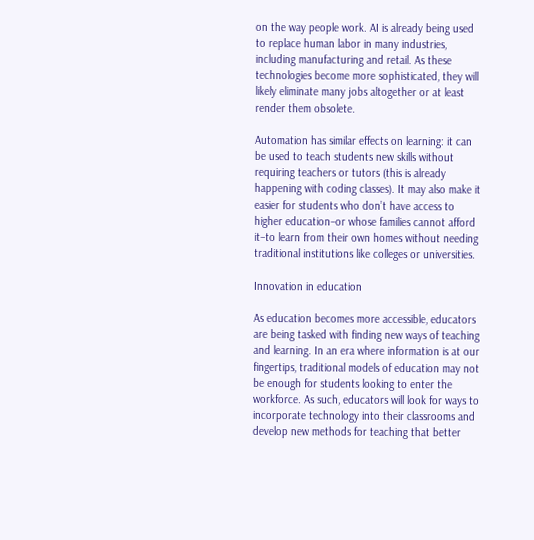on the way people work. AI is already being used to replace human labor in many industries, including manufacturing and retail. As these technologies become more sophisticated, they will likely eliminate many jobs altogether or at least render them obsolete.

Automation has similar effects on learning: it can be used to teach students new skills without requiring teachers or tutors (this is already happening with coding classes). It may also make it easier for students who don’t have access to higher education–or whose families cannot afford it–to learn from their own homes without needing traditional institutions like colleges or universities.

Innovation in education

As education becomes more accessible, educators are being tasked with finding new ways of teaching and learning. In an era where information is at our fingertips, traditional models of education may not be enough for students looking to enter the workforce. As such, educators will look for ways to incorporate technology into their classrooms and develop new methods for teaching that better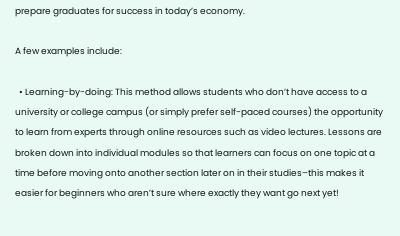prepare graduates for success in today’s economy.

A few examples include:

  • Learning-by-doing: This method allows students who don’t have access to a university or college campus (or simply prefer self-paced courses) the opportunity to learn from experts through online resources such as video lectures. Lessons are broken down into individual modules so that learners can focus on one topic at a time before moving onto another section later on in their studies–this makes it easier for beginners who aren’t sure where exactly they want go next yet!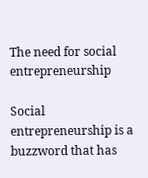The need for social entrepreneurship

Social entrepreneurship is a buzzword that has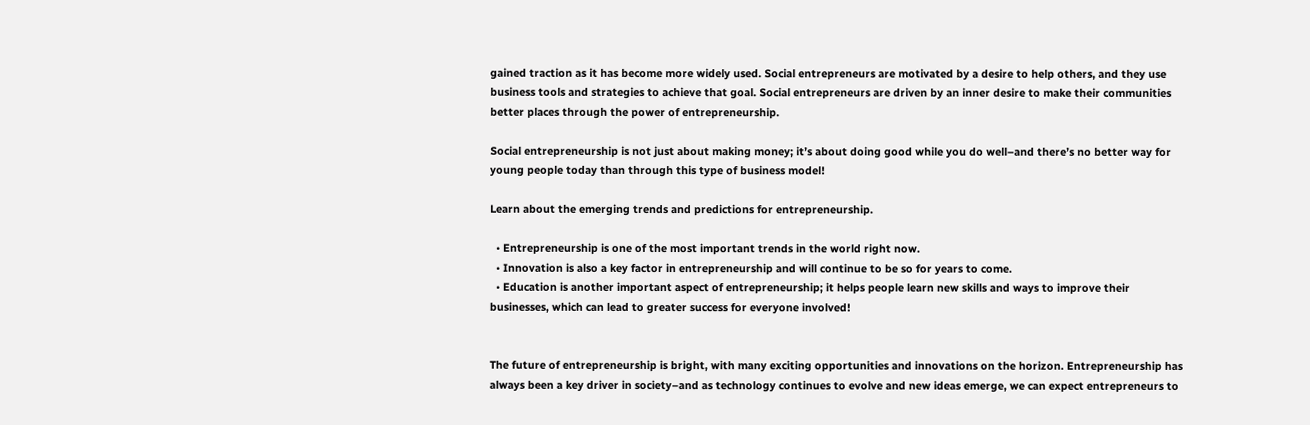gained traction as it has become more widely used. Social entrepreneurs are motivated by a desire to help others, and they use business tools and strategies to achieve that goal. Social entrepreneurs are driven by an inner desire to make their communities better places through the power of entrepreneurship.

Social entrepreneurship is not just about making money; it’s about doing good while you do well–and there’s no better way for young people today than through this type of business model!

Learn about the emerging trends and predictions for entrepreneurship.

  • Entrepreneurship is one of the most important trends in the world right now.
  • Innovation is also a key factor in entrepreneurship and will continue to be so for years to come.
  • Education is another important aspect of entrepreneurship; it helps people learn new skills and ways to improve their businesses, which can lead to greater success for everyone involved!


The future of entrepreneurship is bright, with many exciting opportunities and innovations on the horizon. Entrepreneurship has always been a key driver in society–and as technology continues to evolve and new ideas emerge, we can expect entrepreneurs to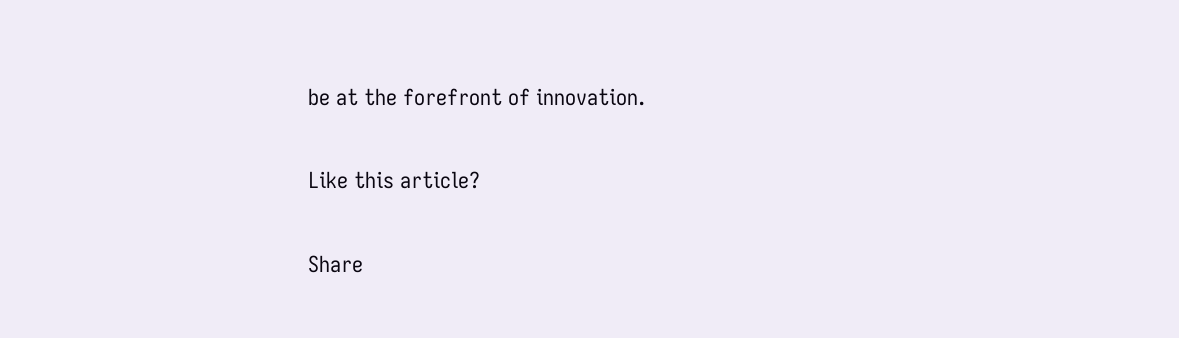be at the forefront of innovation.

Like this article?

Share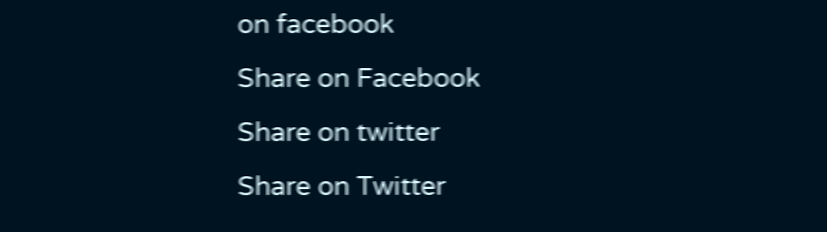on facebook
Share on Facebook
Share on twitter
Share on Twitter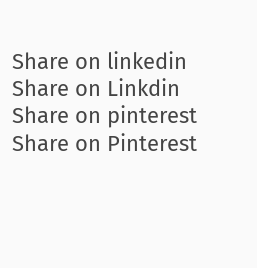Share on linkedin
Share on Linkdin
Share on pinterest
Share on Pinterest